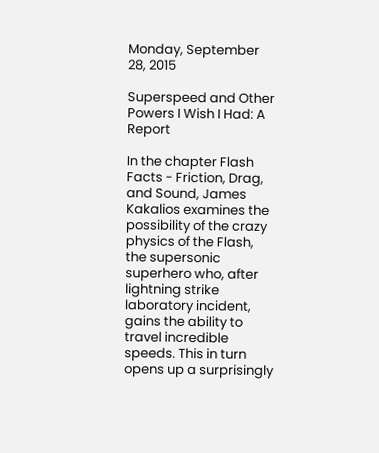Monday, September 28, 2015

Superspeed and Other Powers I Wish I Had: A Report

In the chapter Flash Facts - Friction, Drag, and Sound, James Kakalios examines the possibility of the crazy physics of the Flash, the supersonic superhero who, after lightning strike laboratory incident, gains the ability to travel incredible speeds. This in turn opens up a surprisingly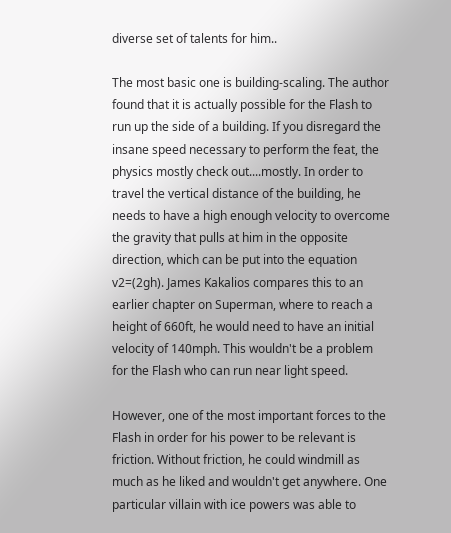diverse set of talents for him..

The most basic one is building-scaling. The author found that it is actually possible for the Flash to run up the side of a building. If you disregard the insane speed necessary to perform the feat, the physics mostly check out....mostly. In order to travel the vertical distance of the building, he needs to have a high enough velocity to overcome the gravity that pulls at him in the opposite direction, which can be put into the equation v2=(2gh). James Kakalios compares this to an earlier chapter on Superman, where to reach a height of 660ft, he would need to have an initial velocity of 140mph. This wouldn't be a problem for the Flash who can run near light speed.

However, one of the most important forces to the Flash in order for his power to be relevant is friction. Without friction, he could windmill as much as he liked and wouldn't get anywhere. One particular villain with ice powers was able to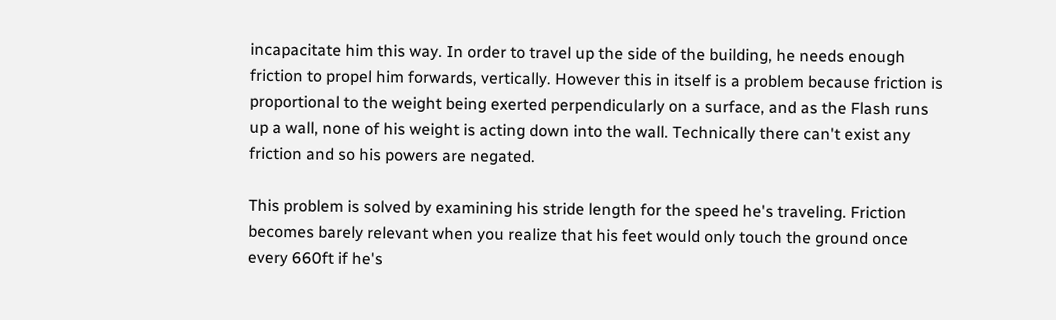incapacitate him this way. In order to travel up the side of the building, he needs enough friction to propel him forwards, vertically. However this in itself is a problem because friction is proportional to the weight being exerted perpendicularly on a surface, and as the Flash runs up a wall, none of his weight is acting down into the wall. Technically there can't exist any friction and so his powers are negated.

This problem is solved by examining his stride length for the speed he's traveling. Friction becomes barely relevant when you realize that his feet would only touch the ground once every 660ft if he's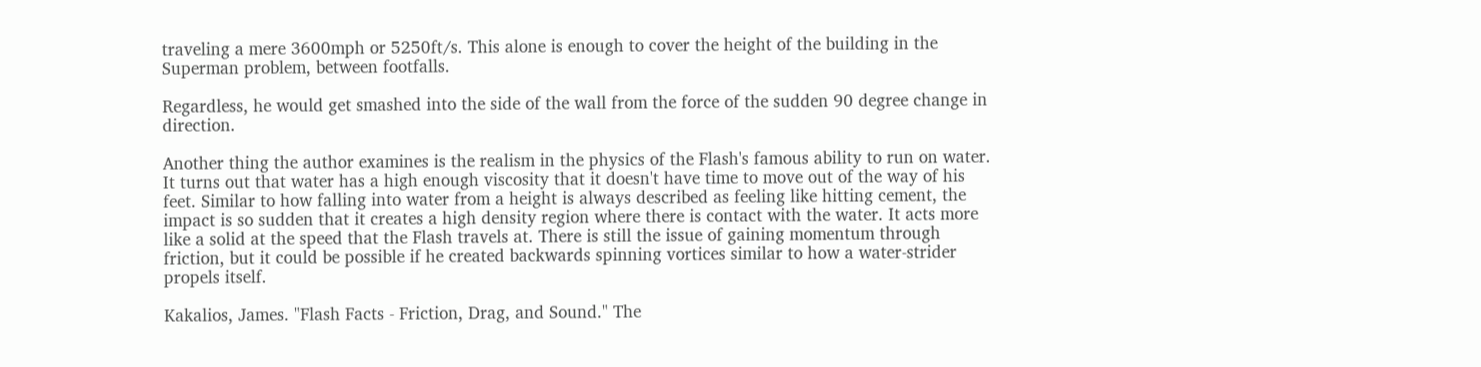traveling a mere 3600mph or 5250ft/s. This alone is enough to cover the height of the building in the Superman problem, between footfalls.

Regardless, he would get smashed into the side of the wall from the force of the sudden 90 degree change in direction.

Another thing the author examines is the realism in the physics of the Flash's famous ability to run on water. It turns out that water has a high enough viscosity that it doesn't have time to move out of the way of his feet. Similar to how falling into water from a height is always described as feeling like hitting cement, the impact is so sudden that it creates a high density region where there is contact with the water. It acts more like a solid at the speed that the Flash travels at. There is still the issue of gaining momentum through friction, but it could be possible if he created backwards spinning vortices similar to how a water-strider propels itself.

Kakalios, James. "Flash Facts - Friction, Drag, and Sound." The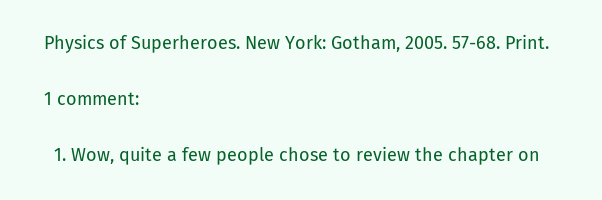Physics of Superheroes. New York: Gotham, 2005. 57-68. Print.

1 comment:

  1. Wow, quite a few people chose to review the chapter on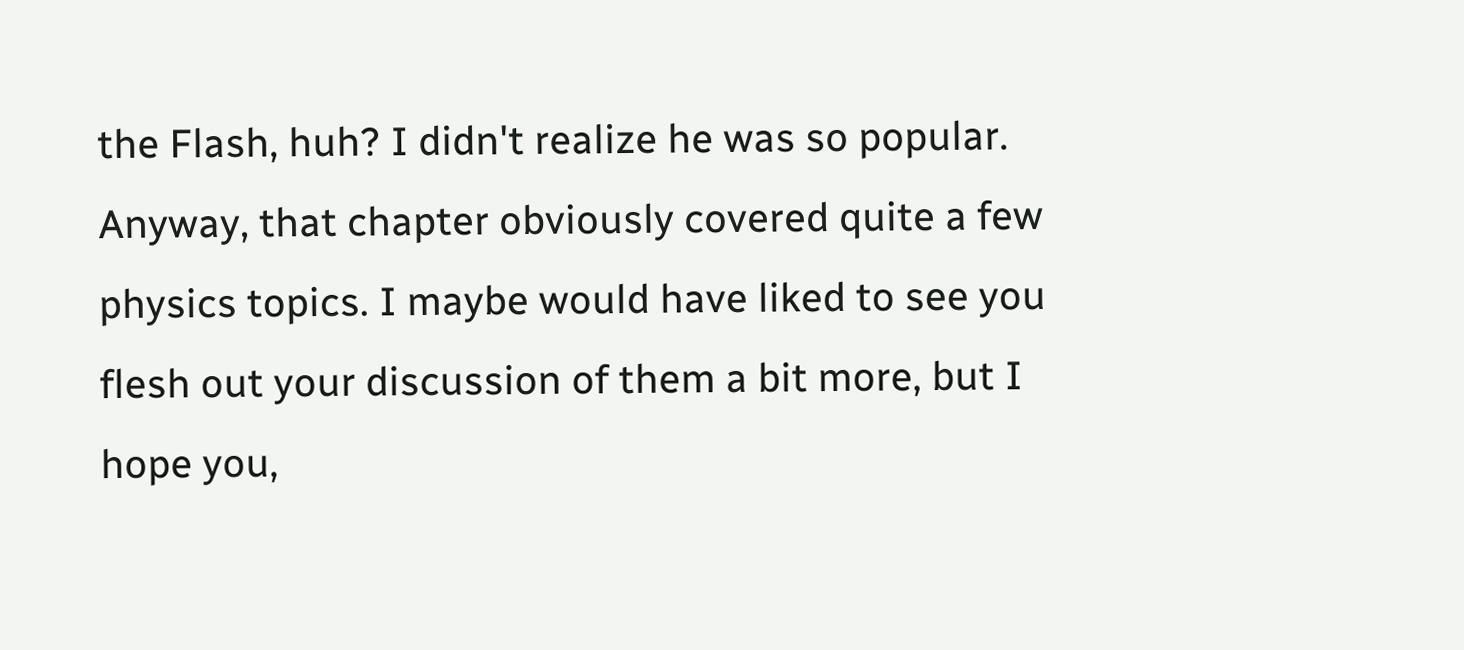the Flash, huh? I didn't realize he was so popular. Anyway, that chapter obviously covered quite a few physics topics. I maybe would have liked to see you flesh out your discussion of them a bit more, but I hope you,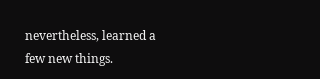nevertheless, learned a few new things.